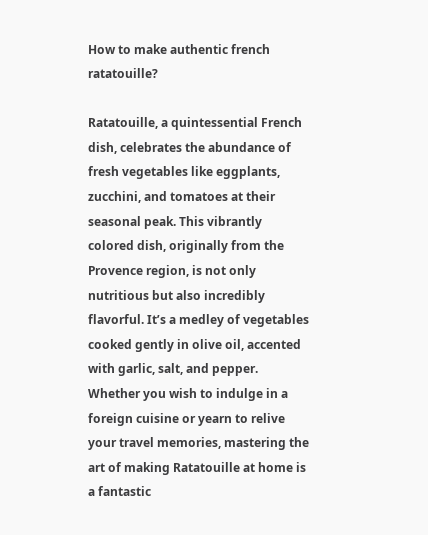How to make authentic french ratatouille?

Ratatouille, a quintessential French dish, celebrates the abundance of fresh vegetables like eggplants, zucchini, and tomatoes at their seasonal peak. This vibrantly colored dish, originally from the Provence region, is not only nutritious but also incredibly flavorful. It’s a medley of vegetables cooked gently in olive oil, accented with garlic, salt, and pepper. Whether you wish to indulge in a foreign cuisine or yearn to relive your travel memories, mastering the art of making Ratatouille at home is a fantastic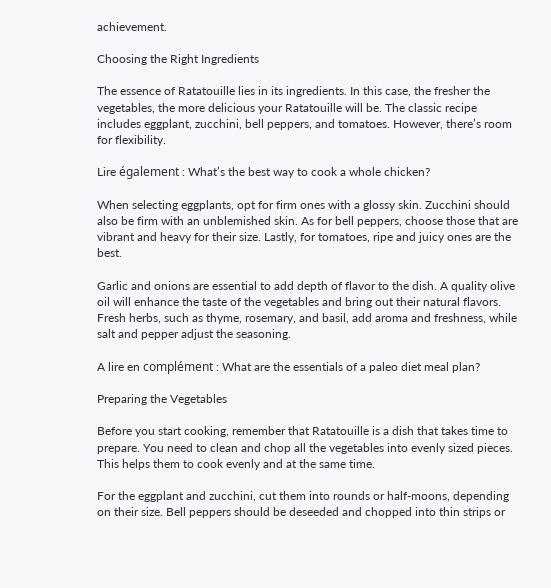achievement.

Choosing the Right Ingredients

The essence of Ratatouille lies in its ingredients. In this case, the fresher the vegetables, the more delicious your Ratatouille will be. The classic recipe includes eggplant, zucchini, bell peppers, and tomatoes. However, there’s room for flexibility.

Lire également : What’s the best way to cook a whole chicken?

When selecting eggplants, opt for firm ones with a glossy skin. Zucchini should also be firm with an unblemished skin. As for bell peppers, choose those that are vibrant and heavy for their size. Lastly, for tomatoes, ripe and juicy ones are the best.

Garlic and onions are essential to add depth of flavor to the dish. A quality olive oil will enhance the taste of the vegetables and bring out their natural flavors. Fresh herbs, such as thyme, rosemary, and basil, add aroma and freshness, while salt and pepper adjust the seasoning.

A lire en complément : What are the essentials of a paleo diet meal plan?

Preparing the Vegetables

Before you start cooking, remember that Ratatouille is a dish that takes time to prepare. You need to clean and chop all the vegetables into evenly sized pieces. This helps them to cook evenly and at the same time.

For the eggplant and zucchini, cut them into rounds or half-moons, depending on their size. Bell peppers should be deseeded and chopped into thin strips or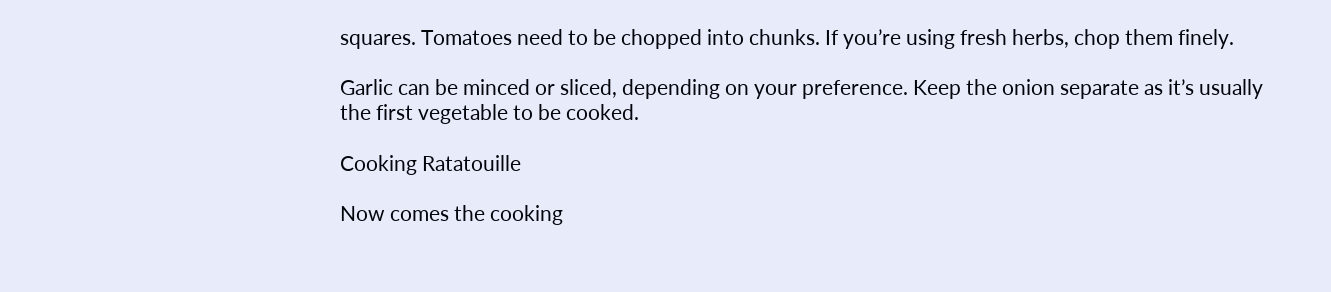squares. Tomatoes need to be chopped into chunks. If you’re using fresh herbs, chop them finely.

Garlic can be minced or sliced, depending on your preference. Keep the onion separate as it’s usually the first vegetable to be cooked.

Cooking Ratatouille

Now comes the cooking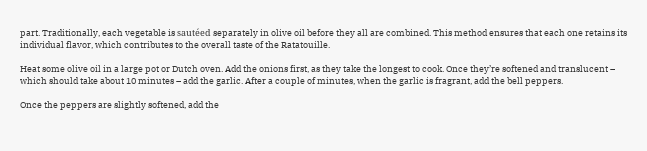part. Traditionally, each vegetable is sautéed separately in olive oil before they all are combined. This method ensures that each one retains its individual flavor, which contributes to the overall taste of the Ratatouille.

Heat some olive oil in a large pot or Dutch oven. Add the onions first, as they take the longest to cook. Once they’re softened and translucent – which should take about 10 minutes – add the garlic. After a couple of minutes, when the garlic is fragrant, add the bell peppers.

Once the peppers are slightly softened, add the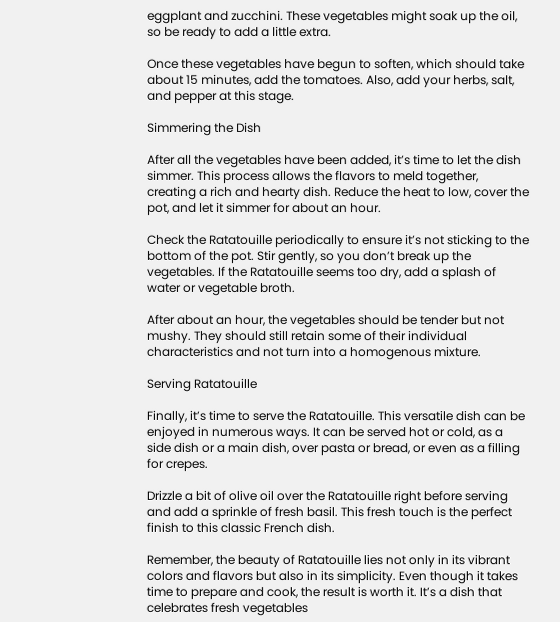eggplant and zucchini. These vegetables might soak up the oil, so be ready to add a little extra.

Once these vegetables have begun to soften, which should take about 15 minutes, add the tomatoes. Also, add your herbs, salt, and pepper at this stage.

Simmering the Dish

After all the vegetables have been added, it’s time to let the dish simmer. This process allows the flavors to meld together, creating a rich and hearty dish. Reduce the heat to low, cover the pot, and let it simmer for about an hour.

Check the Ratatouille periodically to ensure it’s not sticking to the bottom of the pot. Stir gently, so you don’t break up the vegetables. If the Ratatouille seems too dry, add a splash of water or vegetable broth.

After about an hour, the vegetables should be tender but not mushy. They should still retain some of their individual characteristics and not turn into a homogenous mixture.

Serving Ratatouille

Finally, it’s time to serve the Ratatouille. This versatile dish can be enjoyed in numerous ways. It can be served hot or cold, as a side dish or a main dish, over pasta or bread, or even as a filling for crepes.

Drizzle a bit of olive oil over the Ratatouille right before serving and add a sprinkle of fresh basil. This fresh touch is the perfect finish to this classic French dish.

Remember, the beauty of Ratatouille lies not only in its vibrant colors and flavors but also in its simplicity. Even though it takes time to prepare and cook, the result is worth it. It’s a dish that celebrates fresh vegetables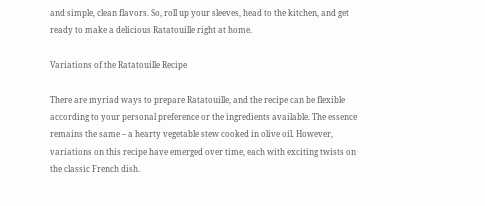and simple, clean flavors. So, roll up your sleeves, head to the kitchen, and get ready to make a delicious Ratatouille right at home.

Variations of the Ratatouille Recipe

There are myriad ways to prepare Ratatouille, and the recipe can be flexible according to your personal preference or the ingredients available. The essence remains the same – a hearty vegetable stew cooked in olive oil. However, variations on this recipe have emerged over time, each with exciting twists on the classic French dish.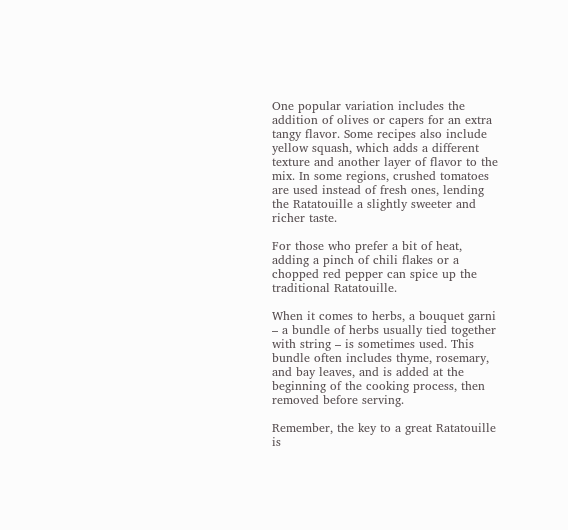One popular variation includes the addition of olives or capers for an extra tangy flavor. Some recipes also include yellow squash, which adds a different texture and another layer of flavor to the mix. In some regions, crushed tomatoes are used instead of fresh ones, lending the Ratatouille a slightly sweeter and richer taste.

For those who prefer a bit of heat, adding a pinch of chili flakes or a chopped red pepper can spice up the traditional Ratatouille.

When it comes to herbs, a bouquet garni – a bundle of herbs usually tied together with string – is sometimes used. This bundle often includes thyme, rosemary, and bay leaves, and is added at the beginning of the cooking process, then removed before serving.

Remember, the key to a great Ratatouille is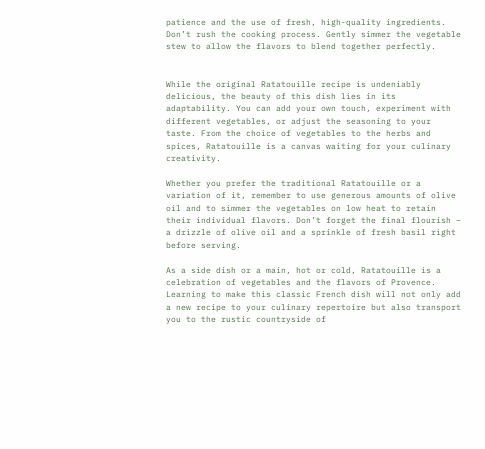patience and the use of fresh, high-quality ingredients. Don’t rush the cooking process. Gently simmer the vegetable stew to allow the flavors to blend together perfectly.


While the original Ratatouille recipe is undeniably delicious, the beauty of this dish lies in its adaptability. You can add your own touch, experiment with different vegetables, or adjust the seasoning to your taste. From the choice of vegetables to the herbs and spices, Ratatouille is a canvas waiting for your culinary creativity.

Whether you prefer the traditional Ratatouille or a variation of it, remember to use generous amounts of olive oil and to simmer the vegetables on low heat to retain their individual flavors. Don’t forget the final flourish – a drizzle of olive oil and a sprinkle of fresh basil right before serving.

As a side dish or a main, hot or cold, Ratatouille is a celebration of vegetables and the flavors of Provence. Learning to make this classic French dish will not only add a new recipe to your culinary repertoire but also transport you to the rustic countryside of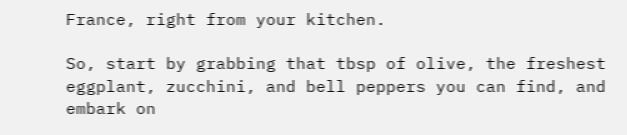France, right from your kitchen.

So, start by grabbing that tbsp of olive, the freshest eggplant, zucchini, and bell peppers you can find, and embark on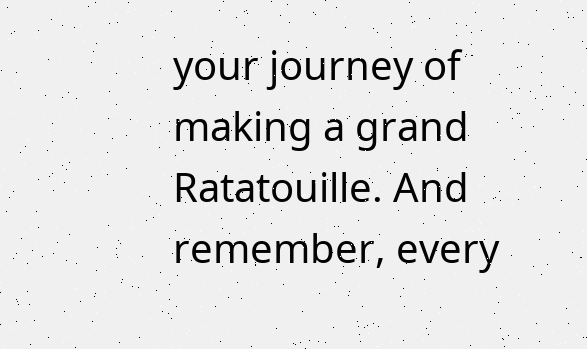your journey of making a grand Ratatouille. And remember, every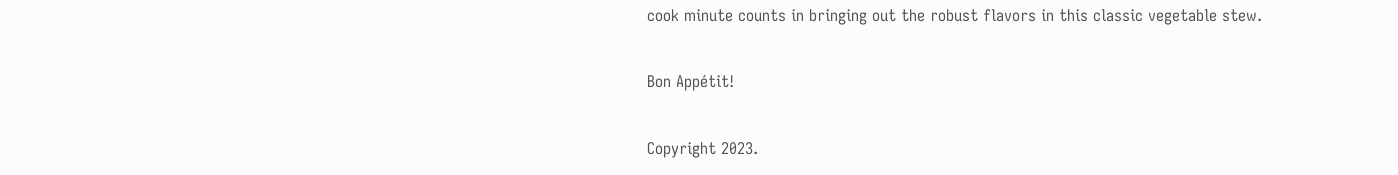cook minute counts in bringing out the robust flavors in this classic vegetable stew.

Bon Appétit!

Copyright 2023.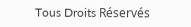Tous Droits Réservés